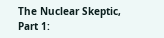The Nuclear Skeptic, Part 1: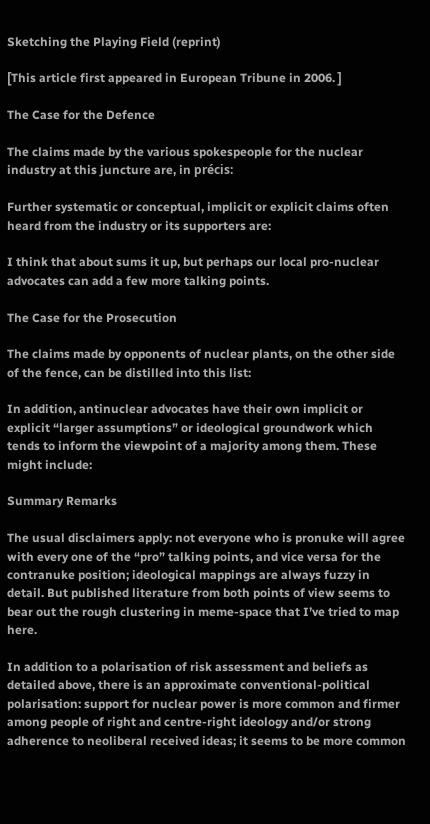Sketching the Playing Field (reprint)

[This article first appeared in European Tribune in 2006. ]

The Case for the Defence

The claims made by the various spokespeople for the nuclear industry at this juncture are, in précis:

Further systematic or conceptual, implicit or explicit claims often heard from the industry or its supporters are:

I think that about sums it up, but perhaps our local pro-nuclear advocates can add a few more talking points.

The Case for the Prosecution

The claims made by opponents of nuclear plants, on the other side of the fence, can be distilled into this list:

In addition, antinuclear advocates have their own implicit or explicit “larger assumptions” or ideological groundwork which tends to inform the viewpoint of a majority among them. These might include:

Summary Remarks

The usual disclaimers apply: not everyone who is pronuke will agree with every one of the “pro” talking points, and vice versa for the contranuke position; ideological mappings are always fuzzy in detail. But published literature from both points of view seems to bear out the rough clustering in meme-space that I’ve tried to map here.

In addition to a polarisation of risk assessment and beliefs as detailed above, there is an approximate conventional-political polarisation: support for nuclear power is more common and firmer among people of right and centre-right ideology and/or strong adherence to neoliberal received ideas; it seems to be more common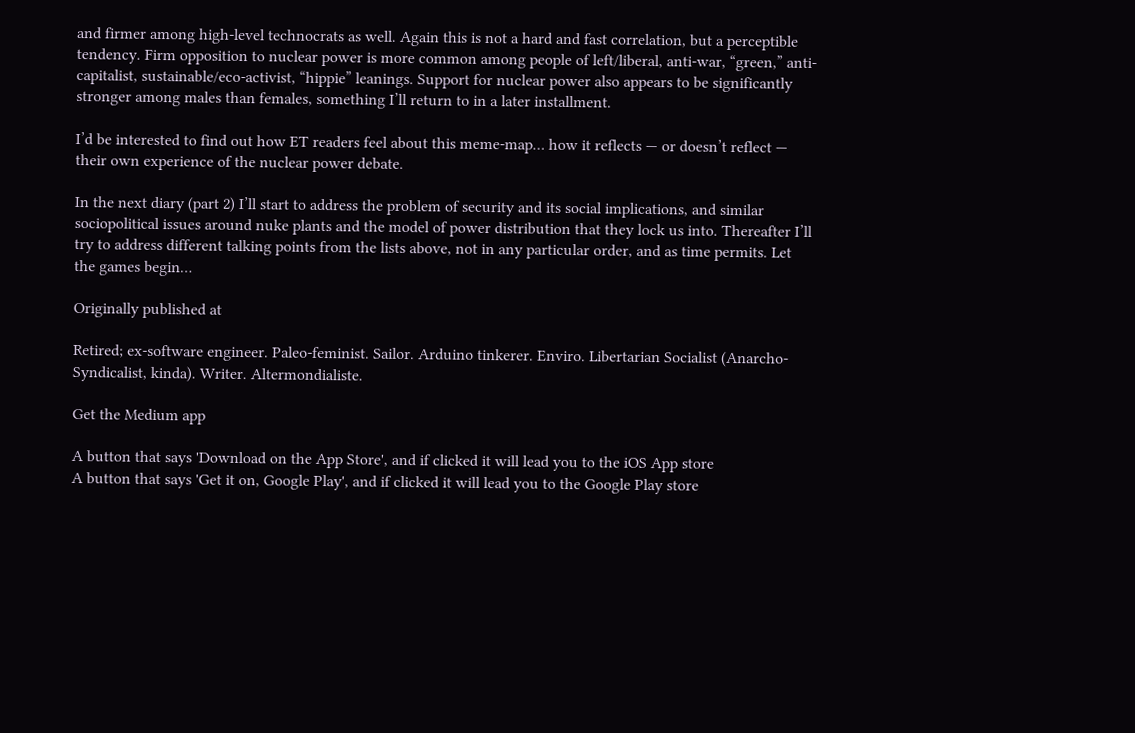and firmer among high-level technocrats as well. Again this is not a hard and fast correlation, but a perceptible tendency. Firm opposition to nuclear power is more common among people of left/liberal, anti-war, “green,” anti-capitalist, sustainable/eco-activist, “hippie” leanings. Support for nuclear power also appears to be significantly stronger among males than females, something I’ll return to in a later installment.

I’d be interested to find out how ET readers feel about this meme-map… how it reflects — or doesn’t reflect — their own experience of the nuclear power debate.

In the next diary (part 2) I’ll start to address the problem of security and its social implications, and similar sociopolitical issues around nuke plants and the model of power distribution that they lock us into. Thereafter I’ll try to address different talking points from the lists above, not in any particular order, and as time permits. Let the games begin…

Originally published at

Retired; ex-software engineer. Paleo-feminist. Sailor. Arduino tinkerer. Enviro. Libertarian Socialist (Anarcho-Syndicalist, kinda). Writer. Altermondialiste.

Get the Medium app

A button that says 'Download on the App Store', and if clicked it will lead you to the iOS App store
A button that says 'Get it on, Google Play', and if clicked it will lead you to the Google Play store